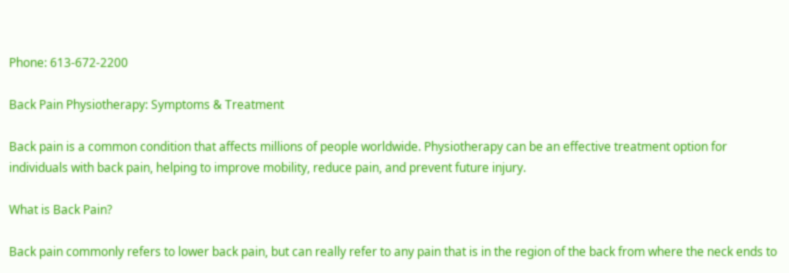Phone: 613-672-2200

Back Pain Physiotherapy: Symptoms & Treatment

Back pain is a common condition that affects millions of people worldwide. Physiotherapy can be an effective treatment option for individuals with back pain, helping to improve mobility, reduce pain, and prevent future injury.

What is Back Pain?

Back pain commonly refers to lower back pain, but can really refer to any pain that is in the region of the back from where the neck ends to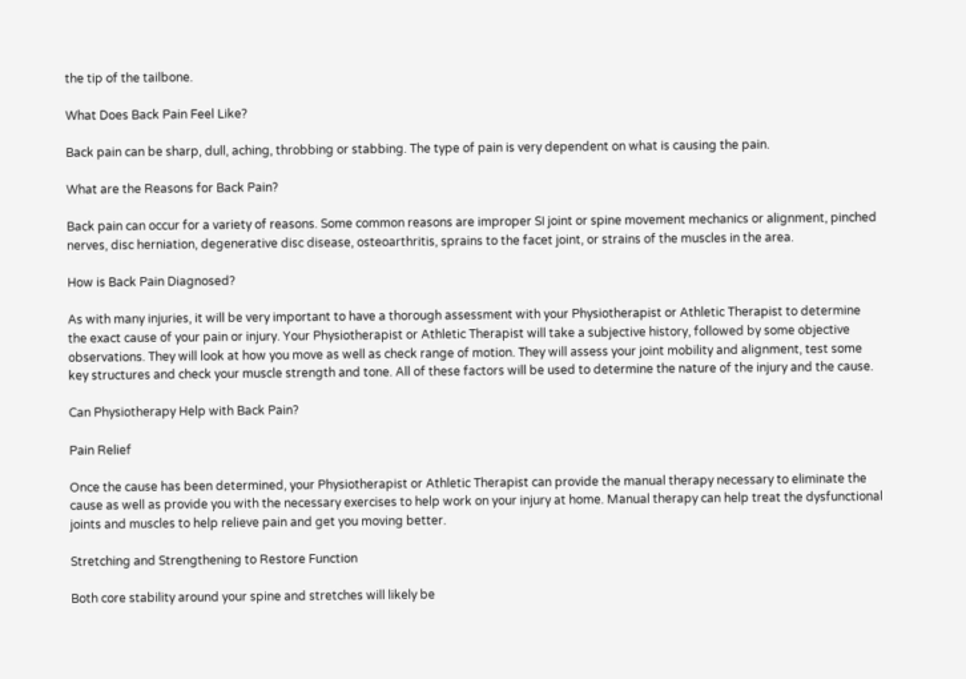the tip of the tailbone.

What Does Back Pain Feel Like?

Back pain can be sharp, dull, aching, throbbing or stabbing. The type of pain is very dependent on what is causing the pain.

What are the Reasons for Back Pain?

Back pain can occur for a variety of reasons. Some common reasons are improper SI joint or spine movement mechanics or alignment, pinched nerves, disc herniation, degenerative disc disease, osteoarthritis, sprains to the facet joint, or strains of the muscles in the area.

How is Back Pain Diagnosed?

As with many injuries, it will be very important to have a thorough assessment with your Physiotherapist or Athletic Therapist to determine the exact cause of your pain or injury. Your Physiotherapist or Athletic Therapist will take a subjective history, followed by some objective observations. They will look at how you move as well as check range of motion. They will assess your joint mobility and alignment, test some key structures and check your muscle strength and tone. All of these factors will be used to determine the nature of the injury and the cause.

Can Physiotherapy Help with Back Pain?

Pain Relief

Once the cause has been determined, your Physiotherapist or Athletic Therapist can provide the manual therapy necessary to eliminate the cause as well as provide you with the necessary exercises to help work on your injury at home. Manual therapy can help treat the dysfunctional joints and muscles to help relieve pain and get you moving better.

Stretching and Strengthening to Restore Function

Both core stability around your spine and stretches will likely be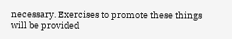necessary. Exercises to promote these things will be provided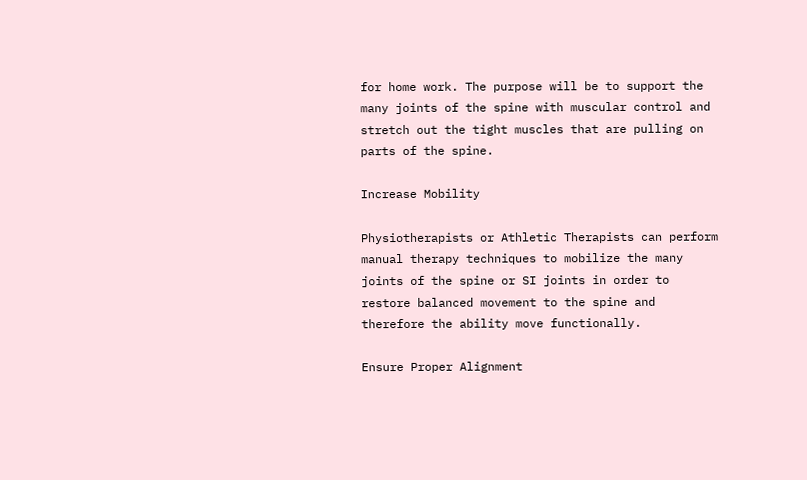for home work. The purpose will be to support the many joints of the spine with muscular control and stretch out the tight muscles that are pulling on parts of the spine.

Increase Mobility

Physiotherapists or Athletic Therapists can perform manual therapy techniques to mobilize the many joints of the spine or SI joints in order to restore balanced movement to the spine and therefore the ability move functionally.

Ensure Proper Alignment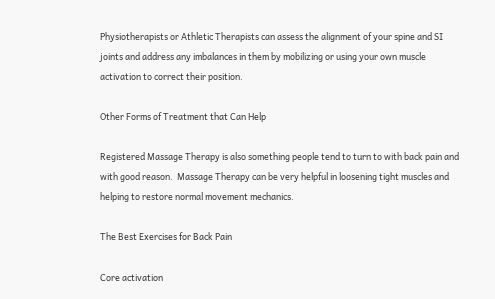Physiotherapists or Athletic Therapists can assess the alignment of your spine and SI joints and address any imbalances in them by mobilizing or using your own muscle activation to correct their position.

Other Forms of Treatment that Can Help

Registered Massage Therapy is also something people tend to turn to with back pain and with good reason.  Massage Therapy can be very helpful in loosening tight muscles and helping to restore normal movement mechanics.

The Best Exercises for Back Pain

Core activation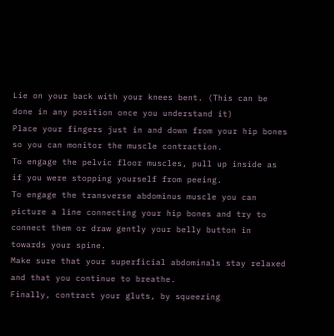Lie on your back with your knees bent. (This can be done in any position once you understand it)
Place your fingers just in and down from your hip bones so you can monitor the muscle contraction.
To engage the pelvic floor muscles, pull up inside as if you were stopping yourself from peeing.
To engage the transverse abdominus muscle you can picture a line connecting your hip bones and try to connect them or draw gently your belly button in towards your spine.
Make sure that your superficial abdominals stay relaxed and that you continue to breathe.
Finally, contract your gluts, by squeezing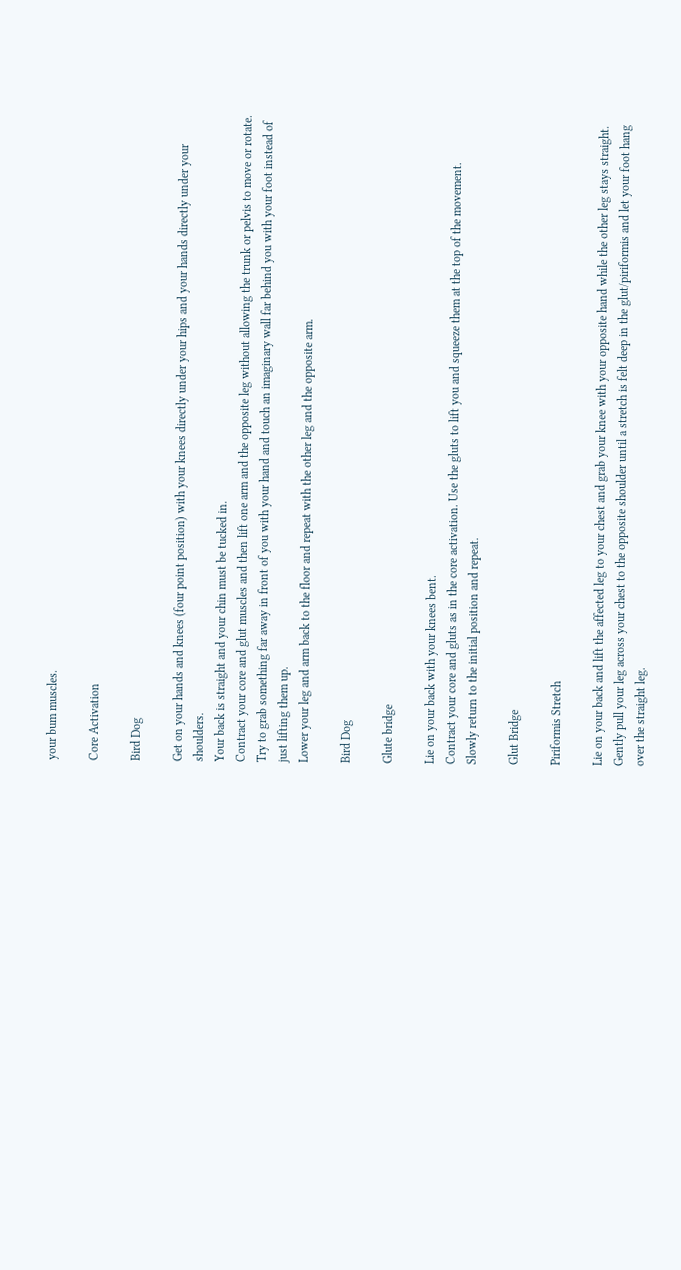your bum muscles.

Core Activation

Bird Dog

Get on your hands and knees (four point position) with your knees directly under your hips and your hands directly under your shoulders.
Your back is straight and your chin must be tucked in.
Contract your core and glut muscles and then lift one arm and the opposite leg without allowing the trunk or pelvis to move or rotate.
Try to grab something far away in front of you with your hand and touch an imaginary wall far behind you with your foot instead of just lifting them up.
Lower your leg and arm back to the floor and repeat with the other leg and the opposite arm.

Bird Dog

Glute bridge

Lie on your back with your knees bent.
Contract your core and gluts as in the core activation. Use the gluts to lift you and squeeze them at the top of the movement.
Slowly return to the initial position and repeat.

Glut Bridge

Piriformis Stretch

Lie on your back and lift the affected leg to your chest and grab your knee with your opposite hand while the other leg stays straight.
Gently pull your leg across your chest to the opposite shoulder until a stretch is felt deep in the glut/piriformis and let your foot hang over the straight leg.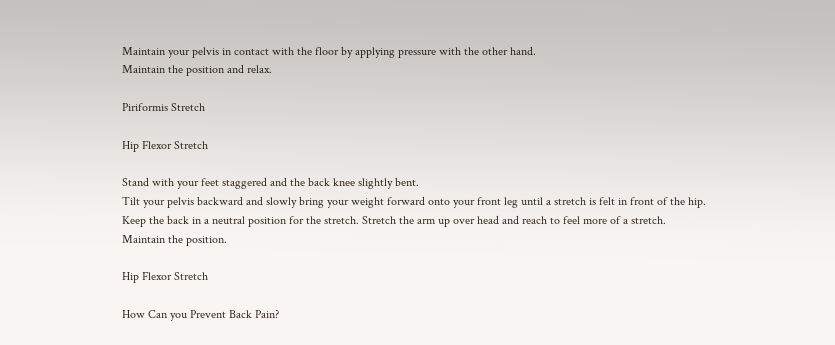Maintain your pelvis in contact with the floor by applying pressure with the other hand.
Maintain the position and relax.

Piriformis Stretch

Hip Flexor Stretch

Stand with your feet staggered and the back knee slightly bent.
Tilt your pelvis backward and slowly bring your weight forward onto your front leg until a stretch is felt in front of the hip.
Keep the back in a neutral position for the stretch. Stretch the arm up over head and reach to feel more of a stretch.
Maintain the position.

Hip Flexor Stretch

How Can you Prevent Back Pain?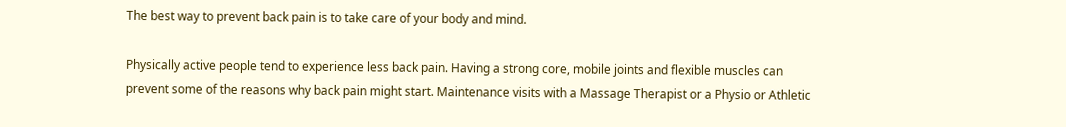The best way to prevent back pain is to take care of your body and mind.

Physically active people tend to experience less back pain. Having a strong core, mobile joints and flexible muscles can prevent some of the reasons why back pain might start. Maintenance visits with a Massage Therapist or a Physio or Athletic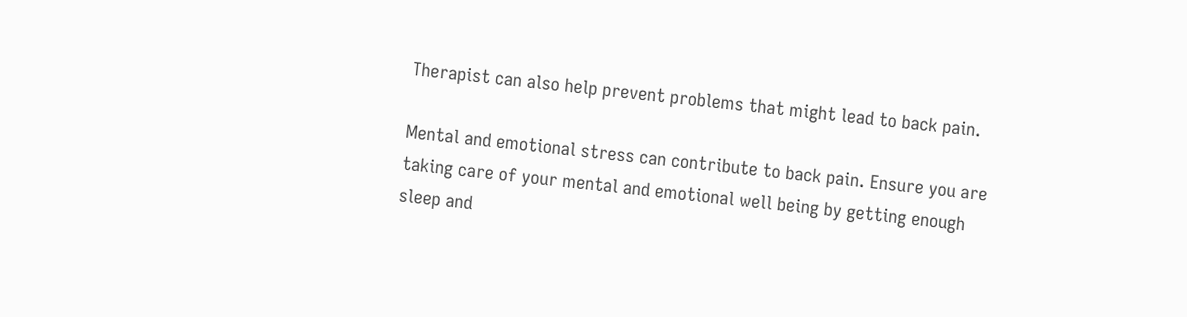Therapist can also help prevent problems that might lead to back pain.

Mental and emotional stress can contribute to back pain. Ensure you are taking care of your mental and emotional well being by getting enough sleep and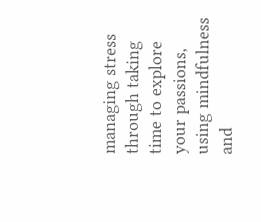managing stress through taking time to explore your passions, using mindfulness and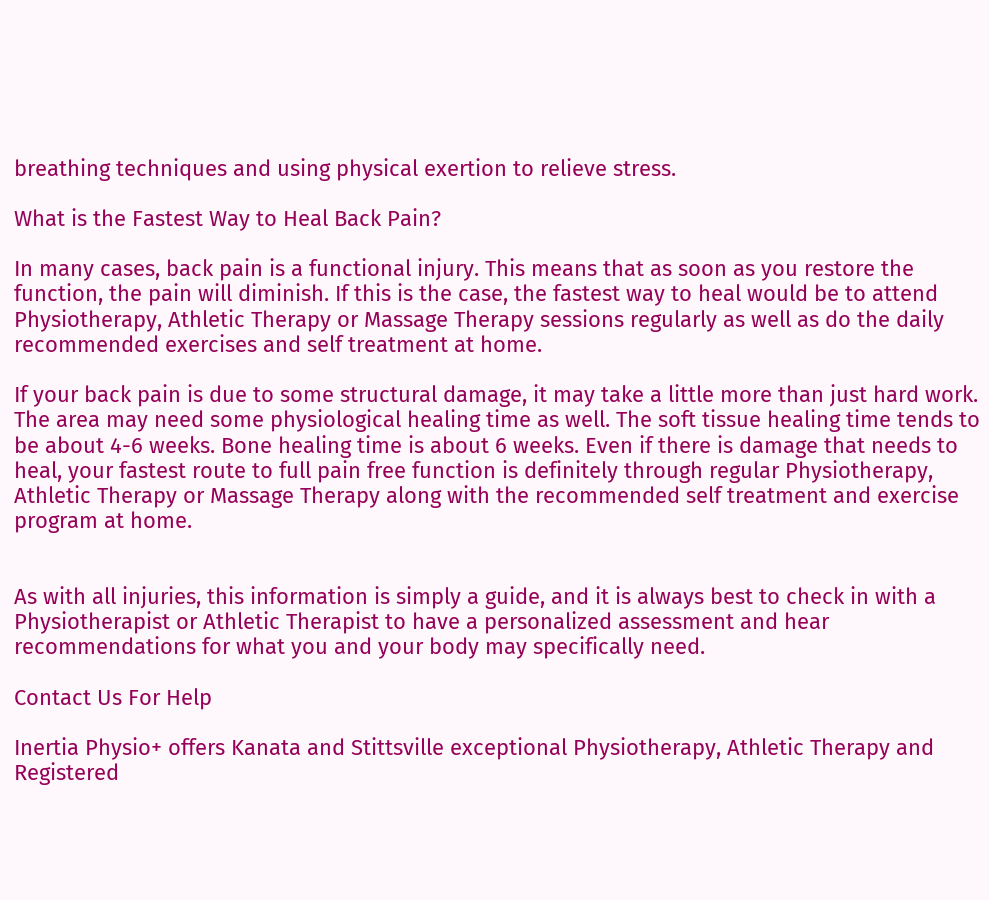breathing techniques and using physical exertion to relieve stress.

What is the Fastest Way to Heal Back Pain?

In many cases, back pain is a functional injury. This means that as soon as you restore the function, the pain will diminish. If this is the case, the fastest way to heal would be to attend Physiotherapy, Athletic Therapy or Massage Therapy sessions regularly as well as do the daily recommended exercises and self treatment at home.

If your back pain is due to some structural damage, it may take a little more than just hard work. The area may need some physiological healing time as well. The soft tissue healing time tends to be about 4-6 weeks. Bone healing time is about 6 weeks. Even if there is damage that needs to heal, your fastest route to full pain free function is definitely through regular Physiotherapy, Athletic Therapy or Massage Therapy along with the recommended self treatment and exercise program at home.


As with all injuries, this information is simply a guide, and it is always best to check in with a Physiotherapist or Athletic Therapist to have a personalized assessment and hear recommendations for what you and your body may specifically need.

Contact Us For Help

Inertia Physio+ offers Kanata and Stittsville exceptional Physiotherapy, Athletic Therapy and Registered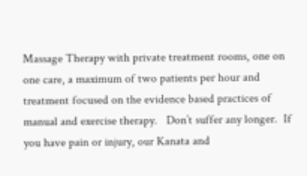Massage Therapy with private treatment rooms, one on one care, a maximum of two patients per hour and treatment focused on the evidence based practices of manual and exercise therapy.   Don’t suffer any longer.  If you have pain or injury, our Kanata and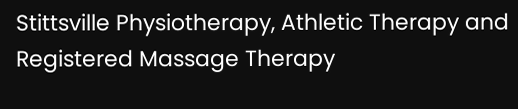Stittsville Physiotherapy, Athletic Therapy and Registered Massage Therapy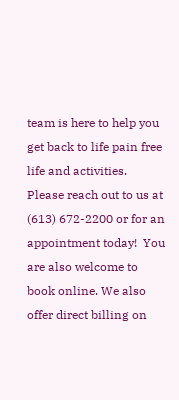team is here to help you get back to life pain free life and activities.  Please reach out to us at (613) 672-2200 or for an appointment today!  You are also welcome to book online. We also offer direct billing on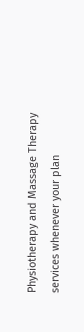Physiotherapy and Massage Therapy services whenever your plan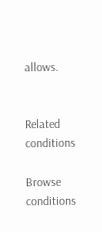allows.


Related conditions

Browse conditions